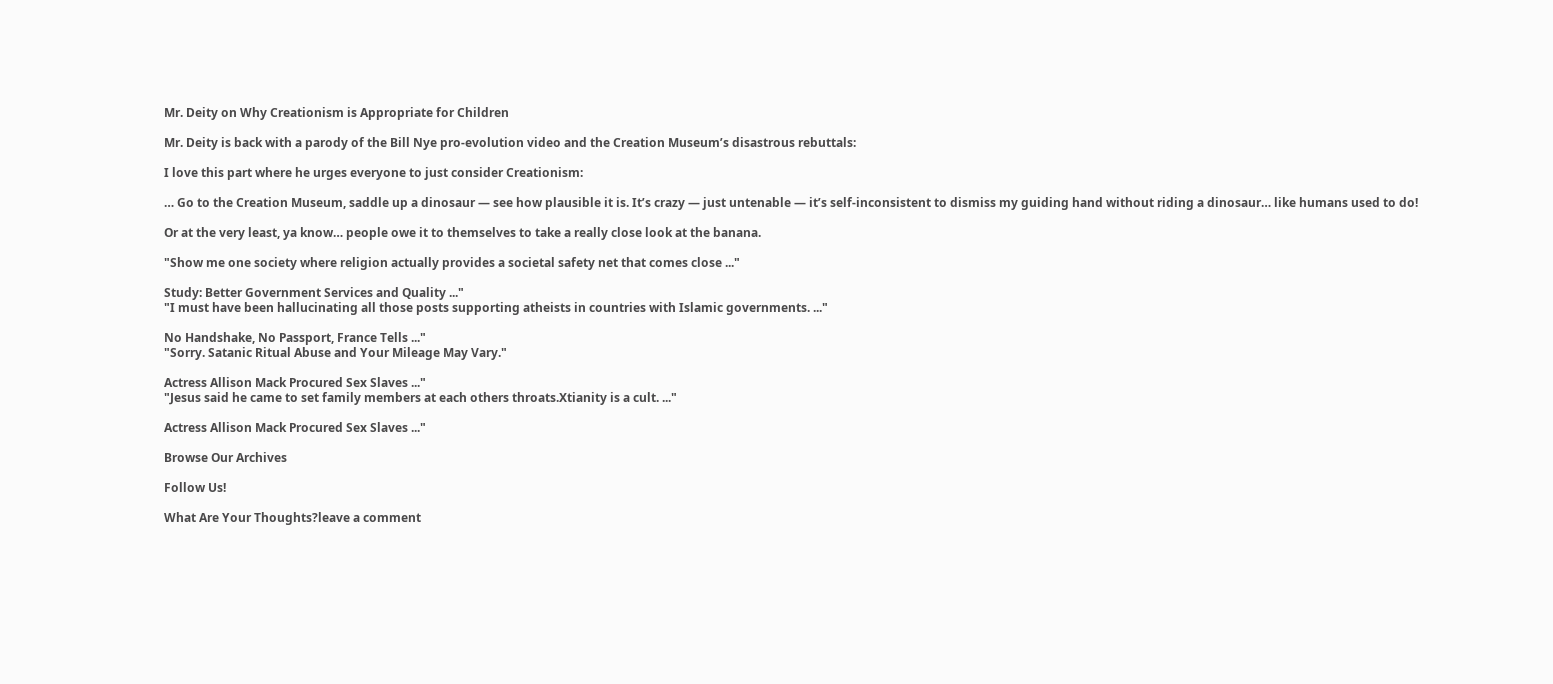Mr. Deity on Why Creationism is Appropriate for Children

Mr. Deity is back with a parody of the Bill Nye pro-evolution video and the Creation Museum’s disastrous rebuttals:

I love this part where he urges everyone to just consider Creationism:

… Go to the Creation Museum, saddle up a dinosaur — see how plausible it is. It’s crazy — just untenable — it’s self-inconsistent to dismiss my guiding hand without riding a dinosaur… like humans used to do!

Or at the very least, ya know… people owe it to themselves to take a really close look at the banana.

"Show me one society where religion actually provides a societal safety net that comes close ..."

Study: Better Government Services and Quality ..."
"I must have been hallucinating all those posts supporting atheists in countries with Islamic governments. ..."

No Handshake, No Passport, France Tells ..."
"Sorry. Satanic Ritual Abuse and Your Mileage May Vary."

Actress Allison Mack Procured Sex Slaves ..."
"Jesus said he came to set family members at each others throats.Xtianity is a cult. ..."

Actress Allison Mack Procured Sex Slaves ..."

Browse Our Archives

Follow Us!

What Are Your Thoughts?leave a comment